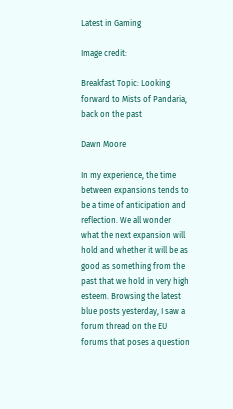Latest in Gaming

Image credit:

Breakfast Topic: Looking forward to Mists of Pandaria, back on the past

Dawn Moore

In my experience, the time between expansions tends to be a time of anticipation and reflection. We all wonder what the next expansion will hold and whether it will be as good as something from the past that we hold in very high esteem. Browsing the latest blue posts yesterday, I saw a forum thread on the EU forums that poses a question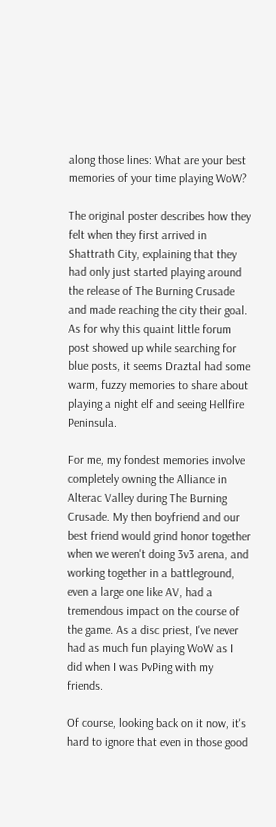along those lines: What are your best memories of your time playing WoW?

The original poster describes how they felt when they first arrived in Shattrath City, explaining that they had only just started playing around the release of The Burning Crusade and made reaching the city their goal. As for why this quaint little forum post showed up while searching for blue posts, it seems Draztal had some warm, fuzzy memories to share about playing a night elf and seeing Hellfire Peninsula.

For me, my fondest memories involve completely owning the Alliance in Alterac Valley during The Burning Crusade. My then boyfriend and our best friend would grind honor together when we weren't doing 3v3 arena, and working together in a battleground, even a large one like AV, had a tremendous impact on the course of the game. As a disc priest, I've never had as much fun playing WoW as I did when I was PvPing with my friends.

Of course, looking back on it now, it's hard to ignore that even in those good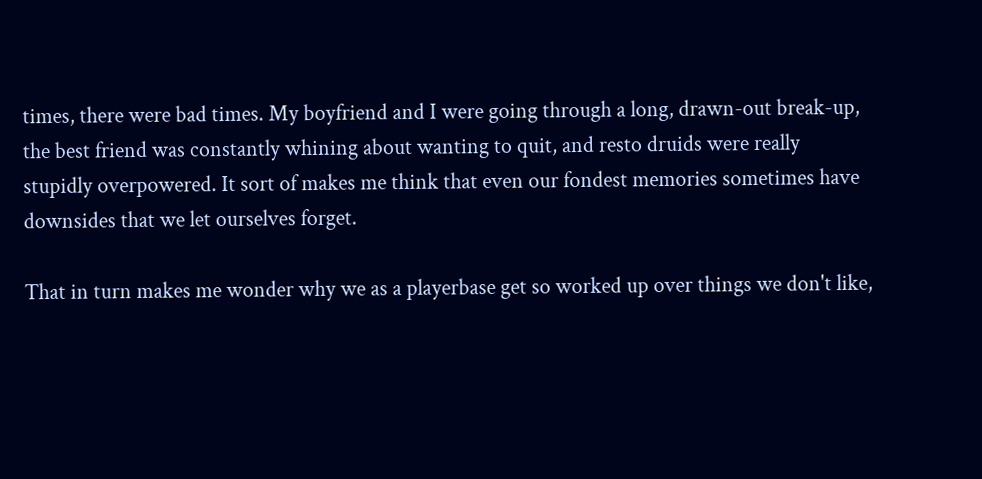times, there were bad times. My boyfriend and I were going through a long, drawn-out break-up, the best friend was constantly whining about wanting to quit, and resto druids were really stupidly overpowered. It sort of makes me think that even our fondest memories sometimes have downsides that we let ourselves forget.

That in turn makes me wonder why we as a playerbase get so worked up over things we don't like,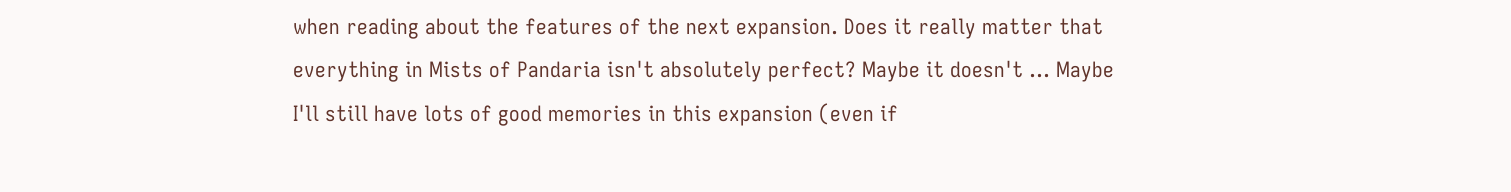when reading about the features of the next expansion. Does it really matter that everything in Mists of Pandaria isn't absolutely perfect? Maybe it doesn't ... Maybe I'll still have lots of good memories in this expansion (even if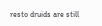resto druids are still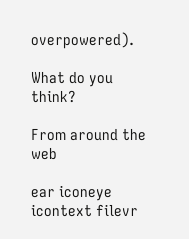overpowered).

What do you think?

From around the web

ear iconeye icontext filevr